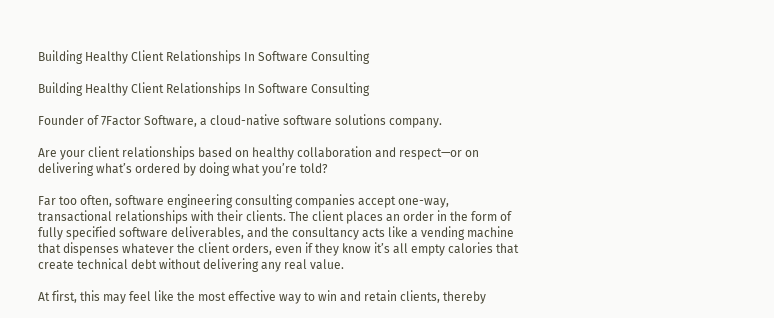Building Healthy Client Relationships In Software Consulting

Building Healthy Client Relationships In Software Consulting

Founder of 7Factor Software, a cloud-native software solutions company.

Are your client relationships based on healthy collaboration and respect—or on delivering what’s ordered by doing what you’re told?

Far too often, software engineering consulting companies accept one-way, transactional relationships with their clients. The client places an order in the form of fully specified software deliverables, and the consultancy acts like a vending machine that dispenses whatever the client orders, even if they know it’s all empty calories that create technical debt without delivering any real value.

At first, this may feel like the most effective way to win and retain clients, thereby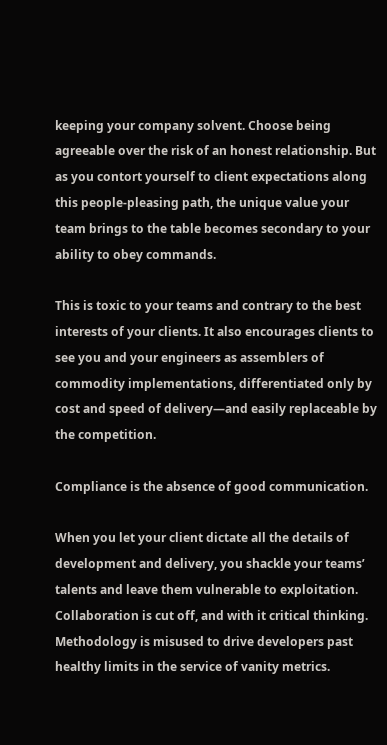keeping your company solvent. Choose being agreeable over the risk of an honest relationship. But as you contort yourself to client expectations along this people-pleasing path, the unique value your team brings to the table becomes secondary to your ability to obey commands.

This is toxic to your teams and contrary to the best interests of your clients. It also encourages clients to see you and your engineers as assemblers of commodity implementations, differentiated only by cost and speed of delivery—and easily replaceable by the competition.

Compliance is the absence of good communication.

When you let your client dictate all the details of development and delivery, you shackle your teams’ talents and leave them vulnerable to exploitation. Collaboration is cut off, and with it critical thinking. Methodology is misused to drive developers past healthy limits in the service of vanity metrics.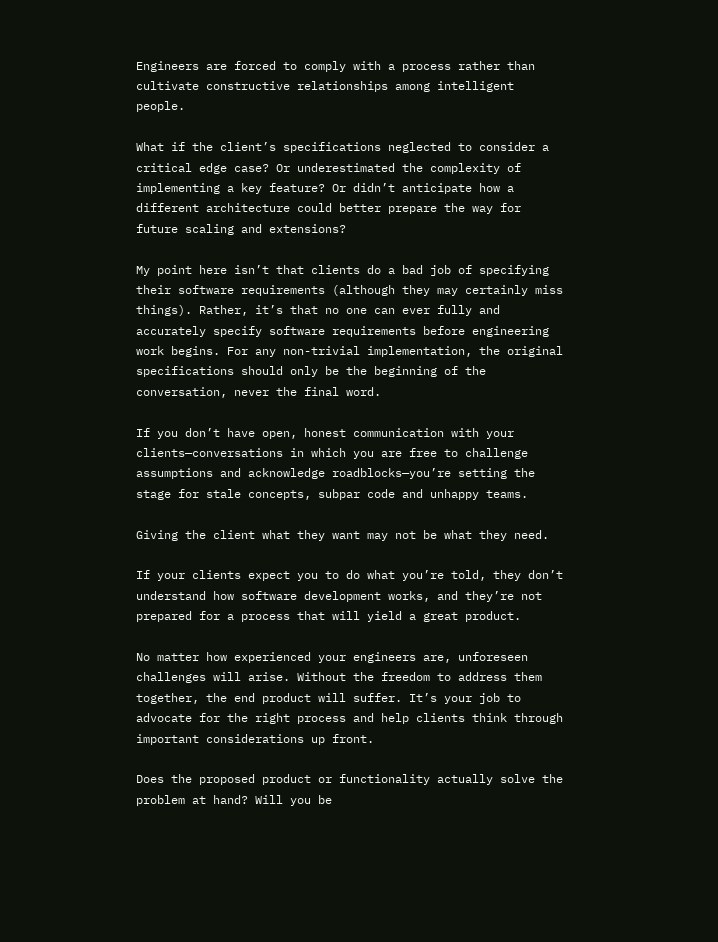Engineers are forced to comply with a process rather than cultivate constructive relationships among intelligent people.

What if the client’s specifications neglected to consider a critical edge case? Or underestimated the complexity of implementing a key feature? Or didn’t anticipate how a different architecture could better prepare the way for future scaling and extensions?

My point here isn’t that clients do a bad job of specifying their software requirements (although they may certainly miss things). Rather, it’s that no one can ever fully and accurately specify software requirements before engineering work begins. For any non-trivial implementation, the original specifications should only be the beginning of the conversation, never the final word.

If you don’t have open, honest communication with your clients—conversations in which you are free to challenge assumptions and acknowledge roadblocks—you’re setting the stage for stale concepts, subpar code and unhappy teams.

Giving the client what they want may not be what they need.

If your clients expect you to do what you’re told, they don’t understand how software development works, and they’re not prepared for a process that will yield a great product.

No matter how experienced your engineers are, unforeseen challenges will arise. Without the freedom to address them together, the end product will suffer. It’s your job to advocate for the right process and help clients think through important considerations up front.

Does the proposed product or functionality actually solve the problem at hand? Will you be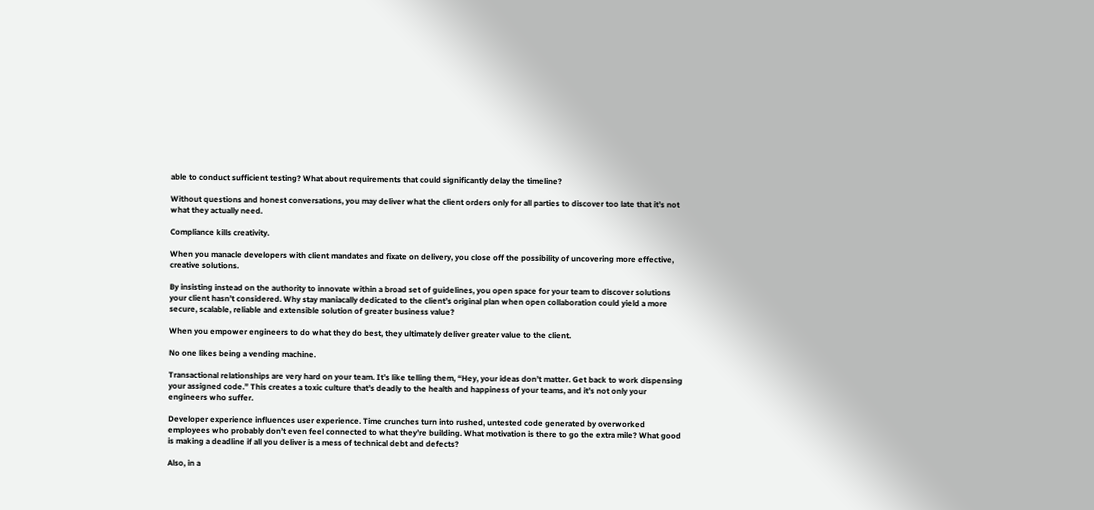able to conduct sufficient testing? What about requirements that could significantly delay the timeline?

Without questions and honest conversations, you may deliver what the client orders only for all parties to discover too late that it’s not what they actually need.

Compliance kills creativity.

When you manacle developers with client mandates and fixate on delivery, you close off the possibility of uncovering more effective, creative solutions.

By insisting instead on the authority to innovate within a broad set of guidelines, you open space for your team to discover solutions your client hasn’t considered. Why stay maniacally dedicated to the client’s original plan when open collaboration could yield a more secure, scalable, reliable and extensible solution of greater business value?

When you empower engineers to do what they do best, they ultimately deliver greater value to the client.

No one likes being a vending machine.

Transactional relationships are very hard on your team. It’s like telling them, “Hey, your ideas don’t matter. Get back to work dispensing your assigned code.” This creates a toxic culture that’s deadly to the health and happiness of your teams, and it’s not only your engineers who suffer.

Developer experience influences user experience. Time crunches turn into rushed, untested code generated by overworked employees who probably don’t even feel connected to what they’re building. What motivation is there to go the extra mile? What good is making a deadline if all you deliver is a mess of technical debt and defects?

Also, in a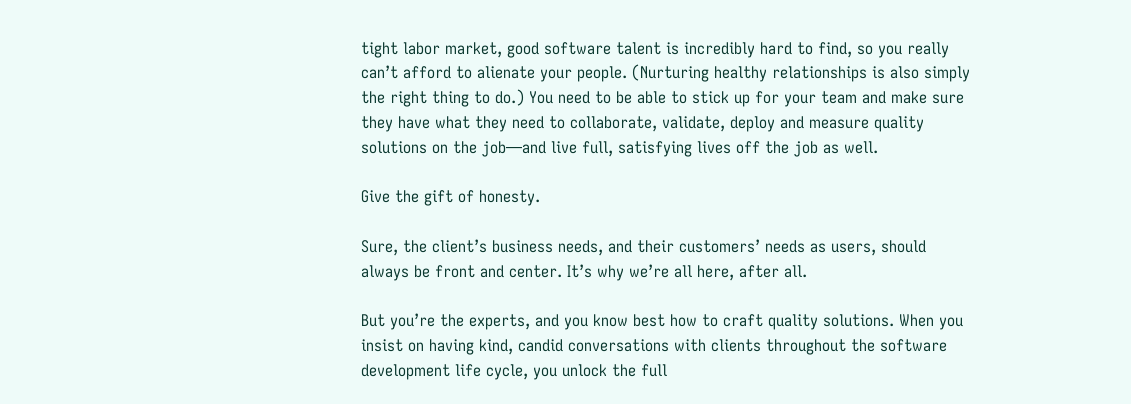tight labor market, good software talent is incredibly hard to find, so you really can’t afford to alienate your people. (Nurturing healthy relationships is also simply the right thing to do.) You need to be able to stick up for your team and make sure they have what they need to collaborate, validate, deploy and measure quality solutions on the job—and live full, satisfying lives off the job as well.

Give the gift of honesty.

Sure, the client’s business needs, and their customers’ needs as users, should always be front and center. It’s why we’re all here, after all.

But you’re the experts, and you know best how to craft quality solutions. When you insist on having kind, candid conversations with clients throughout the software development life cycle, you unlock the full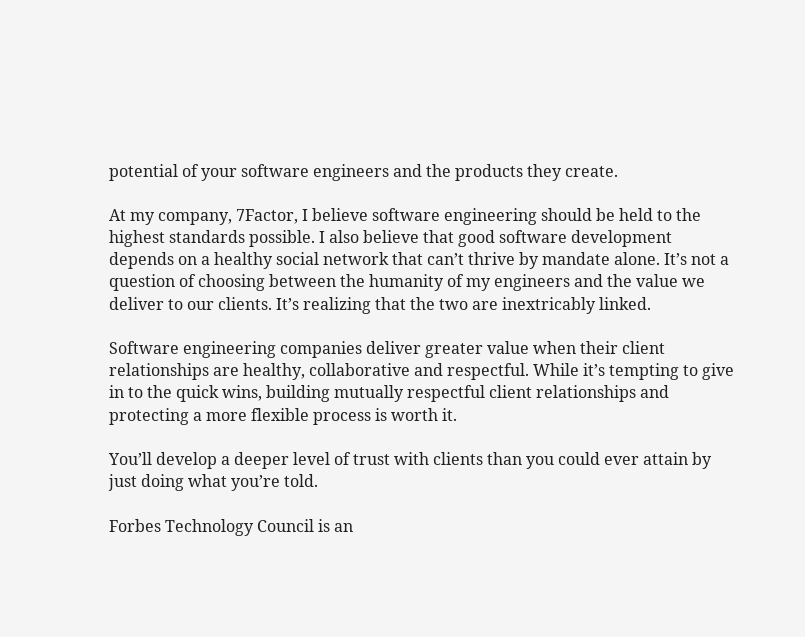potential of your software engineers and the products they create.

At my company, 7Factor, I believe software engineering should be held to the highest standards possible. I also believe that good software development depends on a healthy social network that can’t thrive by mandate alone. It’s not a question of choosing between the humanity of my engineers and the value we deliver to our clients. It’s realizing that the two are inextricably linked.

Software engineering companies deliver greater value when their client relationships are healthy, collaborative and respectful. While it’s tempting to give in to the quick wins, building mutually respectful client relationships and protecting a more flexible process is worth it.

You’ll develop a deeper level of trust with clients than you could ever attain by just doing what you’re told.

Forbes Technology Council is an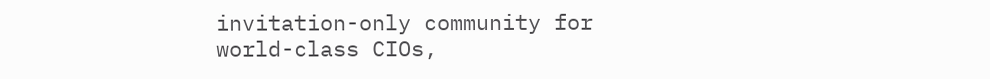invitation-only community for world-class CIOs,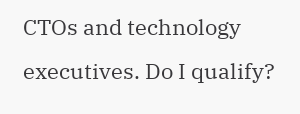CTOs and technology executives. Do I qualify?